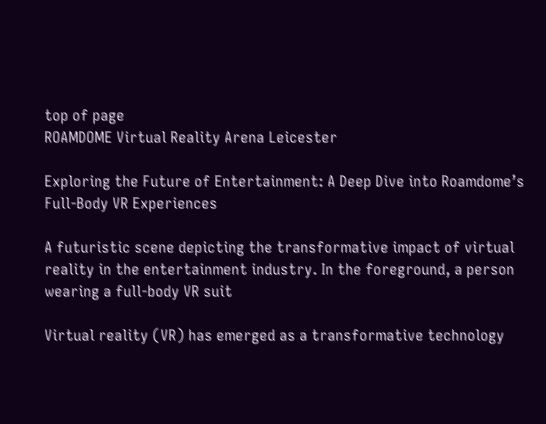top of page
ROAMDOME Virtual Reality Arena Leicester

Exploring the Future of Entertainment: A Deep Dive into Roamdome’s Full-Body VR Experiences

A futuristic scene depicting the transformative impact of virtual reality in the entertainment industry. In the foreground, a person wearing a full-body VR suit

Virtual reality (VR) has emerged as a transformative technology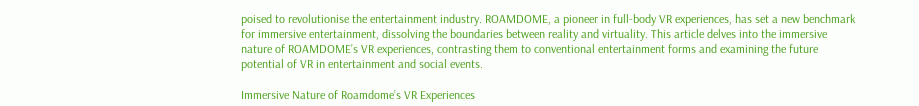poised to revolutionise the entertainment industry. ROAMDOME, a pioneer in full-body VR experiences, has set a new benchmark for immersive entertainment, dissolving the boundaries between reality and virtuality. This article delves into the immersive nature of ROAMDOME’s VR experiences, contrasting them to conventional entertainment forms and examining the future potential of VR in entertainment and social events.

Immersive Nature of Roamdome’s VR Experiences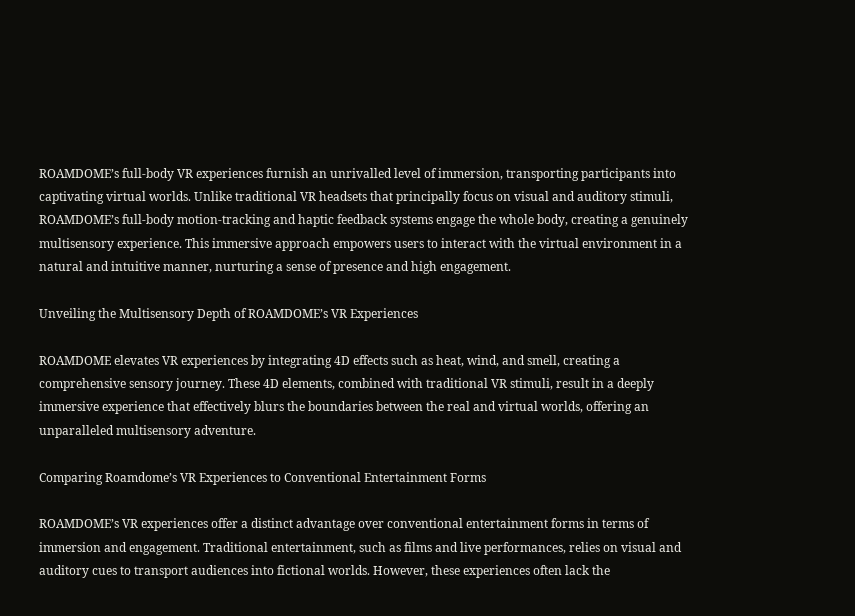ROAMDOME’s full-body VR experiences furnish an unrivalled level of immersion, transporting participants into captivating virtual worlds. Unlike traditional VR headsets that principally focus on visual and auditory stimuli, ROAMDOME’s full-body motion-tracking and haptic feedback systems engage the whole body, creating a genuinely multisensory experience. This immersive approach empowers users to interact with the virtual environment in a natural and intuitive manner, nurturing a sense of presence and high engagement.

Unveiling the Multisensory Depth of ROAMDOME’s VR Experiences

ROAMDOME elevates VR experiences by integrating 4D effects such as heat, wind, and smell, creating a comprehensive sensory journey. These 4D elements, combined with traditional VR stimuli, result in a deeply immersive experience that effectively blurs the boundaries between the real and virtual worlds, offering an unparalleled multisensory adventure.

Comparing Roamdome’s VR Experiences to Conventional Entertainment Forms

ROAMDOME’s VR experiences offer a distinct advantage over conventional entertainment forms in terms of immersion and engagement. Traditional entertainment, such as films and live performances, relies on visual and auditory cues to transport audiences into fictional worlds. However, these experiences often lack the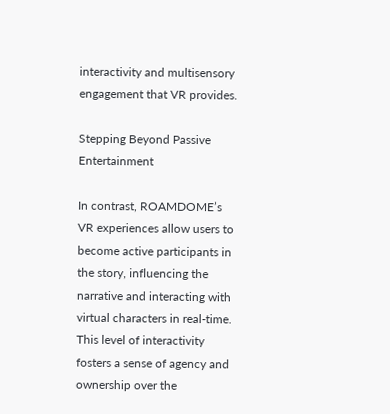interactivity and multisensory engagement that VR provides.

Stepping Beyond Passive Entertainment

In contrast, ROAMDOME’s VR experiences allow users to become active participants in the story, influencing the narrative and interacting with virtual characters in real-time. This level of interactivity fosters a sense of agency and ownership over the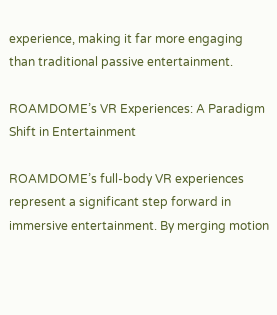experience, making it far more engaging than traditional passive entertainment.

ROAMDOME’s VR Experiences: A Paradigm Shift in Entertainment

ROAMDOME’s full-body VR experiences represent a significant step forward in immersive entertainment. By merging motion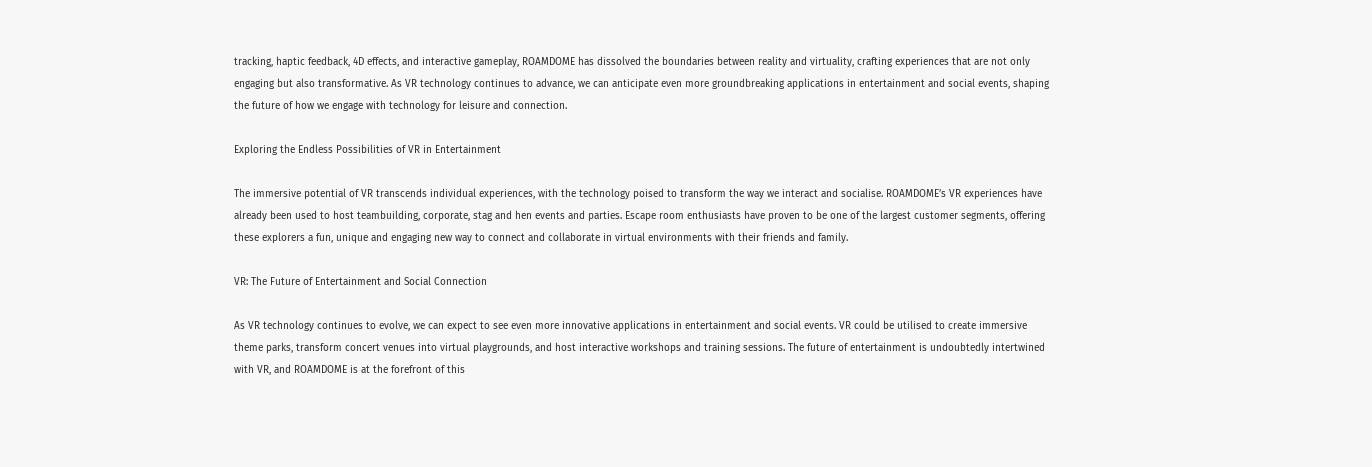tracking, haptic feedback, 4D effects, and interactive gameplay, ROAMDOME has dissolved the boundaries between reality and virtuality, crafting experiences that are not only engaging but also transformative. As VR technology continues to advance, we can anticipate even more groundbreaking applications in entertainment and social events, shaping the future of how we engage with technology for leisure and connection.

Exploring the Endless Possibilities of VR in Entertainment

The immersive potential of VR transcends individual experiences, with the technology poised to transform the way we interact and socialise. ROAMDOME’s VR experiences have already been used to host teambuilding, corporate, stag and hen events and parties. Escape room enthusiasts have proven to be one of the largest customer segments, offering these explorers a fun, unique and engaging new way to connect and collaborate in virtual environments with their friends and family.

VR: The Future of Entertainment and Social Connection

As VR technology continues to evolve, we can expect to see even more innovative applications in entertainment and social events. VR could be utilised to create immersive theme parks, transform concert venues into virtual playgrounds, and host interactive workshops and training sessions. The future of entertainment is undoubtedly intertwined with VR, and ROAMDOME is at the forefront of this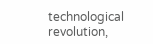technological revolution,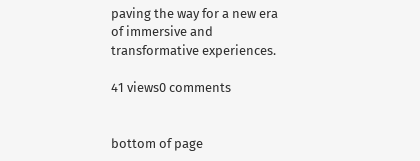paving the way for a new era of immersive and transformative experiences.

41 views0 comments


bottom of page